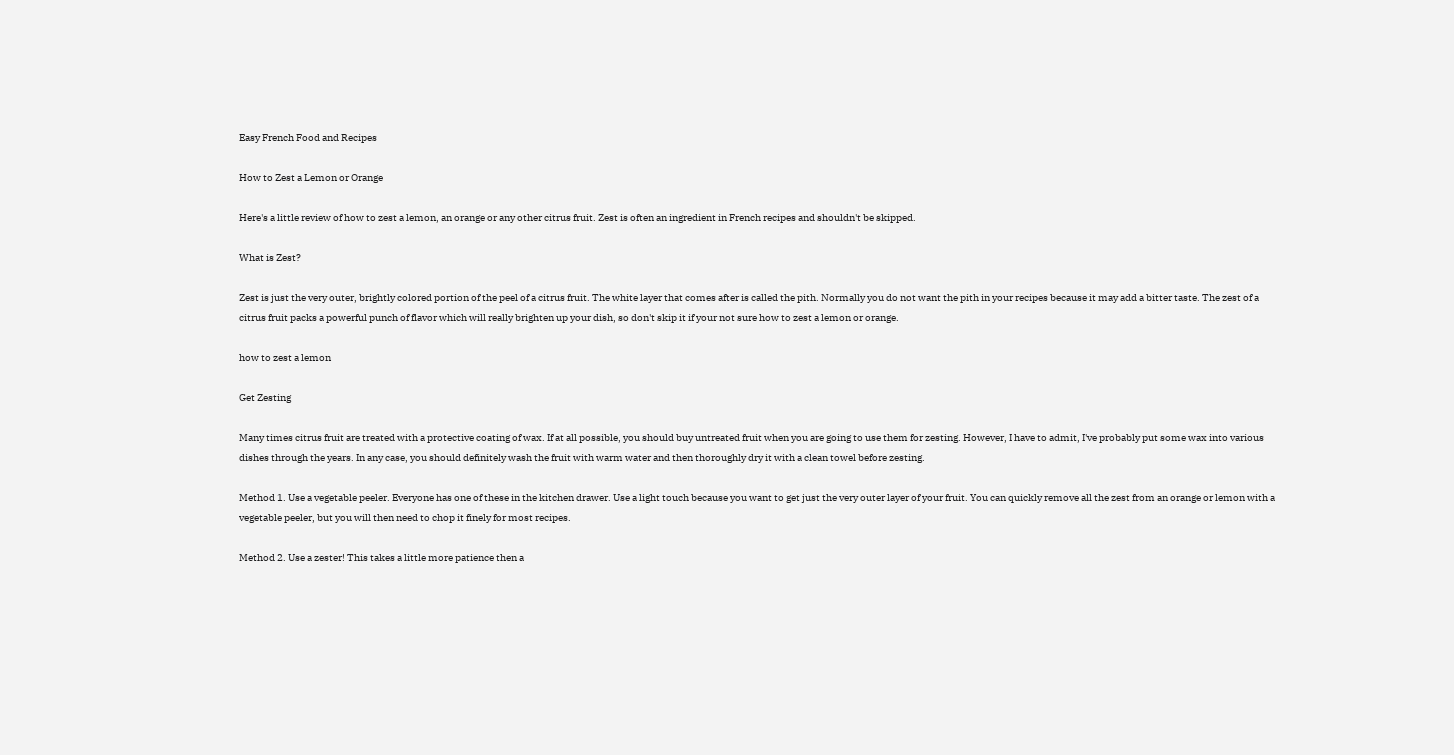Easy French Food and Recipes

How to Zest a Lemon or Orange

Here's a little review of how to zest a lemon, an orange or any other citrus fruit. Zest is often an ingredient in French recipes and shouldn't be skipped.

What is Zest?

Zest is just the very outer, brightly colored portion of the peel of a citrus fruit. The white layer that comes after is called the pith. Normally you do not want the pith in your recipes because it may add a bitter taste. The zest of a citrus fruit packs a powerful punch of flavor which will really brighten up your dish, so don't skip it if your not sure how to zest a lemon or orange.

how to zest a lemon

Get Zesting

Many times citrus fruit are treated with a protective coating of wax. If at all possible, you should buy untreated fruit when you are going to use them for zesting. However, I have to admit, I've probably put some wax into various dishes through the years. In any case, you should definitely wash the fruit with warm water and then thoroughly dry it with a clean towel before zesting.

Method 1. Use a vegetable peeler. Everyone has one of these in the kitchen drawer. Use a light touch because you want to get just the very outer layer of your fruit. You can quickly remove all the zest from an orange or lemon with a vegetable peeler, but you will then need to chop it finely for most recipes.

Method 2. Use a zester! This takes a little more patience then a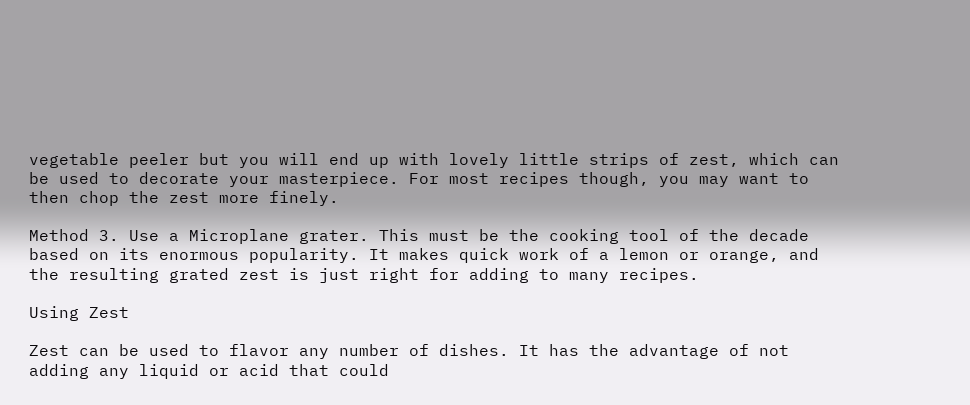vegetable peeler but you will end up with lovely little strips of zest, which can be used to decorate your masterpiece. For most recipes though, you may want to then chop the zest more finely.

Method 3. Use a Microplane grater. This must be the cooking tool of the decade based on its enormous popularity. It makes quick work of a lemon or orange, and the resulting grated zest is just right for adding to many recipes.

Using Zest

Zest can be used to flavor any number of dishes. It has the advantage of not adding any liquid or acid that could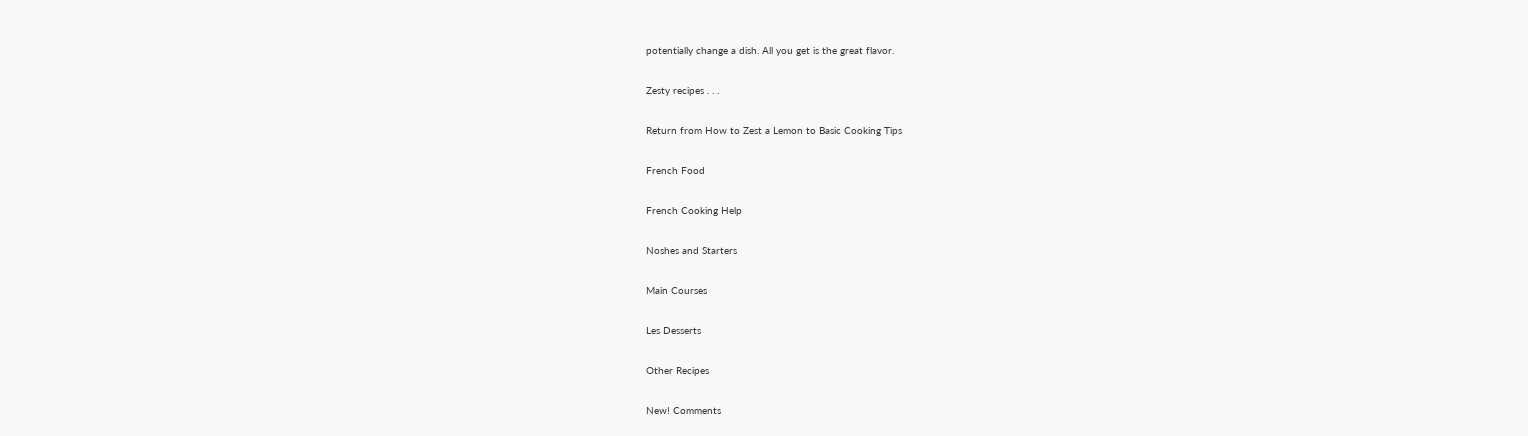potentially change a dish. All you get is the great flavor.

Zesty recipes . . .

Return from How to Zest a Lemon to Basic Cooking Tips

French Food

French Cooking Help

Noshes and Starters

Main Courses

Les Desserts

Other Recipes

New! Comments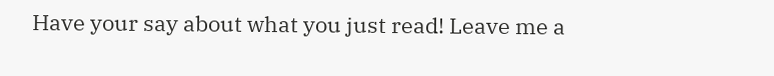Have your say about what you just read! Leave me a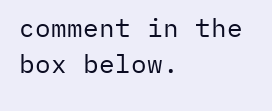comment in the box below.